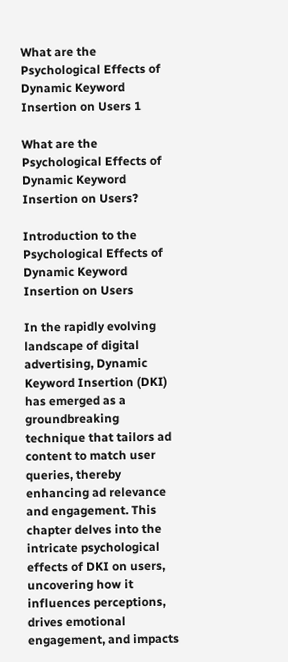What are the Psychological Effects of Dynamic Keyword Insertion on Users 1

What are the Psychological Effects of Dynamic Keyword Insertion on Users?

Introduction to the Psychological Effects of Dynamic Keyword Insertion on Users

In the rapidly evolving landscape of digital advertising, Dynamic Keyword Insertion (DKI) has emerged as a groundbreaking technique that tailors ad content to match user queries, thereby enhancing ad relevance and engagement. This chapter delves into the intricate psychological effects of DKI on users, uncovering how it influences perceptions, drives emotional engagement, and impacts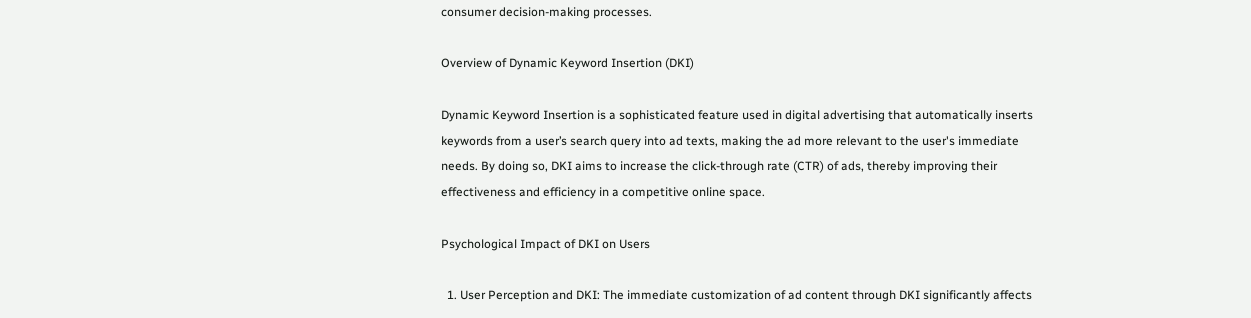consumer decision-making processes.

Overview of Dynamic Keyword Insertion (DKI)

Dynamic Keyword Insertion is a sophisticated feature used in digital advertising that automatically inserts keywords from a user’s search query into ad texts, making the ad more relevant to the user's immediate needs. By doing so, DKI aims to increase the click-through rate (CTR) of ads, thereby improving their effectiveness and efficiency in a competitive online space.

Psychological Impact of DKI on Users

  1. User Perception and DKI: The immediate customization of ad content through DKI significantly affects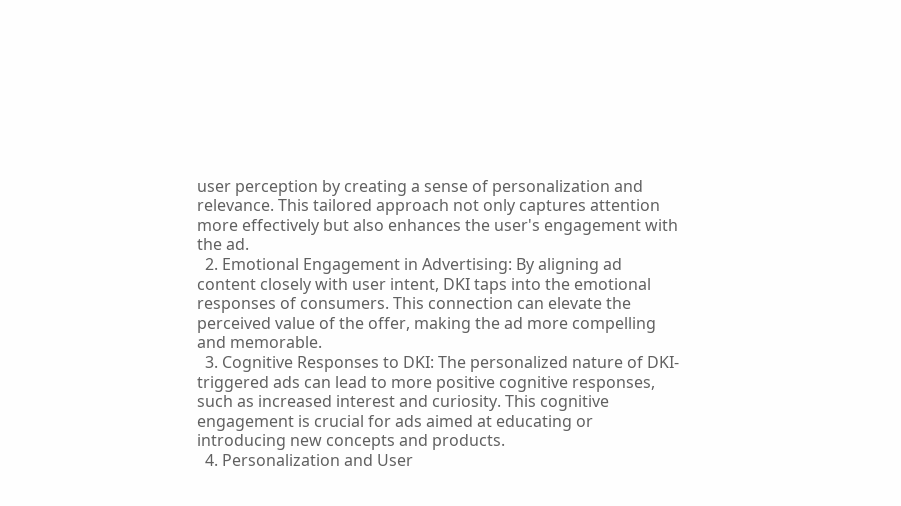user perception by creating a sense of personalization and relevance. This tailored approach not only captures attention more effectively but also enhances the user's engagement with the ad.
  2. Emotional Engagement in Advertising: By aligning ad content closely with user intent, DKI taps into the emotional responses of consumers. This connection can elevate the perceived value of the offer, making the ad more compelling and memorable.
  3. Cognitive Responses to DKI: The personalized nature of DKI-triggered ads can lead to more positive cognitive responses, such as increased interest and curiosity. This cognitive engagement is crucial for ads aimed at educating or introducing new concepts and products.
  4. Personalization and User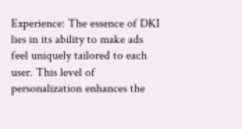Experience: The essence of DKI lies in its ability to make ads feel uniquely tailored to each user. This level of personalization enhances the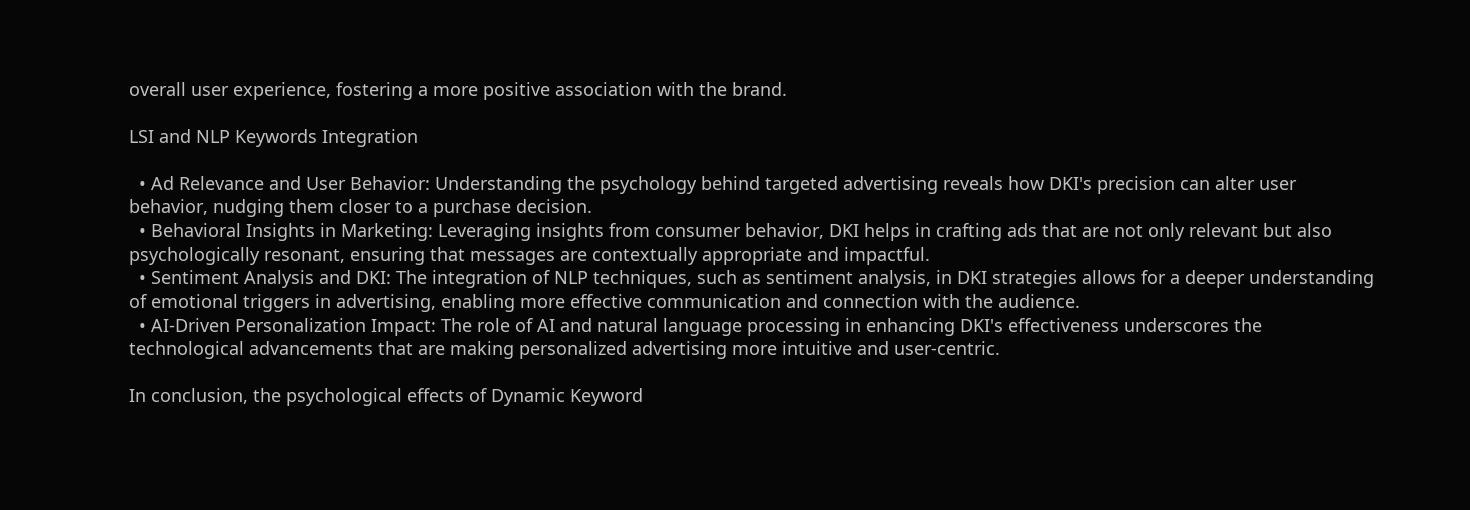overall user experience, fostering a more positive association with the brand.

LSI and NLP Keywords Integration

  • Ad Relevance and User Behavior: Understanding the psychology behind targeted advertising reveals how DKI's precision can alter user behavior, nudging them closer to a purchase decision.
  • Behavioral Insights in Marketing: Leveraging insights from consumer behavior, DKI helps in crafting ads that are not only relevant but also psychologically resonant, ensuring that messages are contextually appropriate and impactful.
  • Sentiment Analysis and DKI: The integration of NLP techniques, such as sentiment analysis, in DKI strategies allows for a deeper understanding of emotional triggers in advertising, enabling more effective communication and connection with the audience.
  • AI-Driven Personalization Impact: The role of AI and natural language processing in enhancing DKI's effectiveness underscores the technological advancements that are making personalized advertising more intuitive and user-centric.

In conclusion, the psychological effects of Dynamic Keyword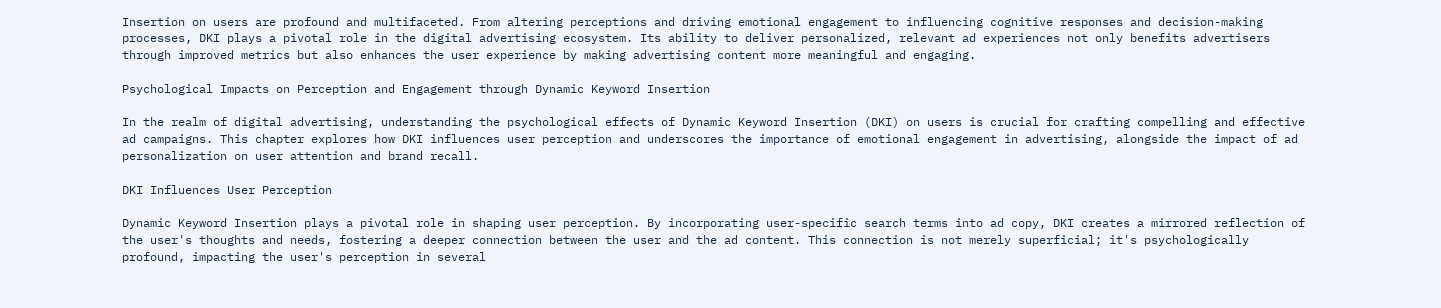Insertion on users are profound and multifaceted. From altering perceptions and driving emotional engagement to influencing cognitive responses and decision-making processes, DKI plays a pivotal role in the digital advertising ecosystem. Its ability to deliver personalized, relevant ad experiences not only benefits advertisers through improved metrics but also enhances the user experience by making advertising content more meaningful and engaging.

Psychological Impacts on Perception and Engagement through Dynamic Keyword Insertion

In the realm of digital advertising, understanding the psychological effects of Dynamic Keyword Insertion (DKI) on users is crucial for crafting compelling and effective ad campaigns. This chapter explores how DKI influences user perception and underscores the importance of emotional engagement in advertising, alongside the impact of ad personalization on user attention and brand recall.

DKI Influences User Perception

Dynamic Keyword Insertion plays a pivotal role in shaping user perception. By incorporating user-specific search terms into ad copy, DKI creates a mirrored reflection of the user's thoughts and needs, fostering a deeper connection between the user and the ad content. This connection is not merely superficial; it's psychologically profound, impacting the user's perception in several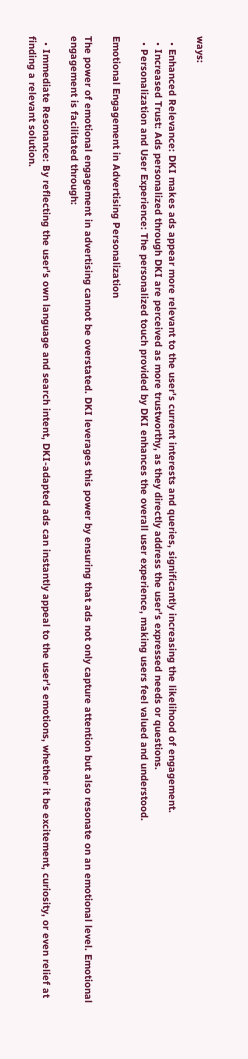ways:

  • Enhanced Relevance: DKI makes ads appear more relevant to the user's current interests and queries, significantly increasing the likelihood of engagement.
  • Increased Trust: Ads personalized through DKI are perceived as more trustworthy, as they directly address the user's expressed needs or questions.
  • Personalization and User Experience: The personalized touch provided by DKI enhances the overall user experience, making users feel valued and understood.

Emotional Engagement in Advertising Personalization

The power of emotional engagement in advertising cannot be overstated. DKI leverages this power by ensuring that ads not only capture attention but also resonate on an emotional level. Emotional engagement is facilitated through:

  • Immediate Resonance: By reflecting the user's own language and search intent, DKI-adapted ads can instantly appeal to the user's emotions, whether it be excitement, curiosity, or even relief at finding a relevant solution.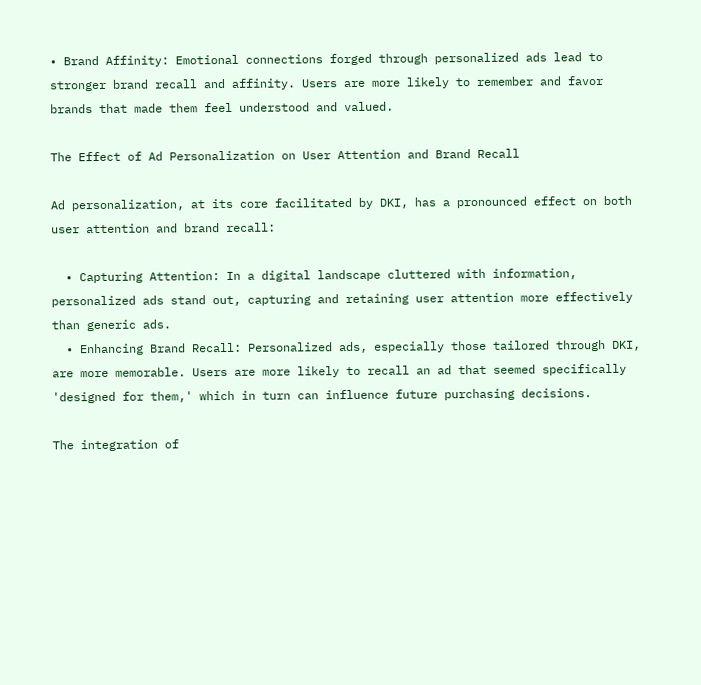• Brand Affinity: Emotional connections forged through personalized ads lead to stronger brand recall and affinity. Users are more likely to remember and favor brands that made them feel understood and valued.

The Effect of Ad Personalization on User Attention and Brand Recall

Ad personalization, at its core facilitated by DKI, has a pronounced effect on both user attention and brand recall:

  • Capturing Attention: In a digital landscape cluttered with information, personalized ads stand out, capturing and retaining user attention more effectively than generic ads.
  • Enhancing Brand Recall: Personalized ads, especially those tailored through DKI, are more memorable. Users are more likely to recall an ad that seemed specifically 'designed for them,' which in turn can influence future purchasing decisions.

The integration of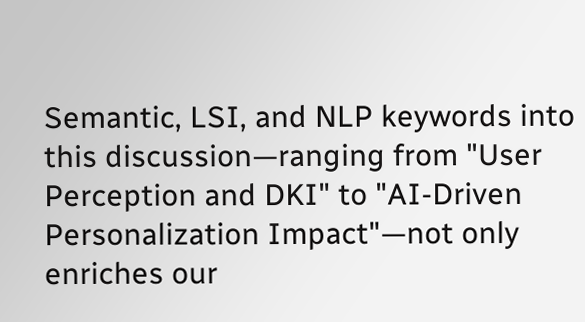Semantic, LSI, and NLP keywords into this discussion—ranging from "User Perception and DKI" to "AI-Driven Personalization Impact"—not only enriches our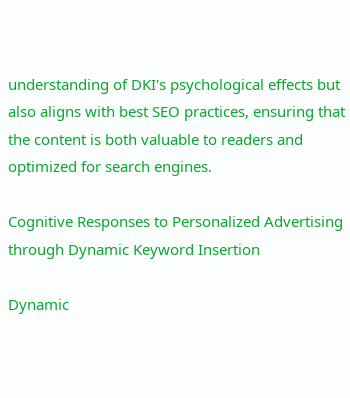understanding of DKI's psychological effects but also aligns with best SEO practices, ensuring that the content is both valuable to readers and optimized for search engines.

Cognitive Responses to Personalized Advertising through Dynamic Keyword Insertion

Dynamic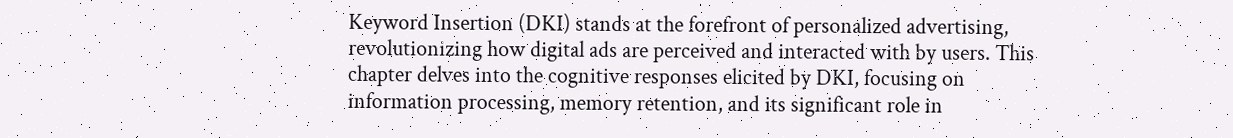Keyword Insertion (DKI) stands at the forefront of personalized advertising, revolutionizing how digital ads are perceived and interacted with by users. This chapter delves into the cognitive responses elicited by DKI, focusing on information processing, memory retention, and its significant role in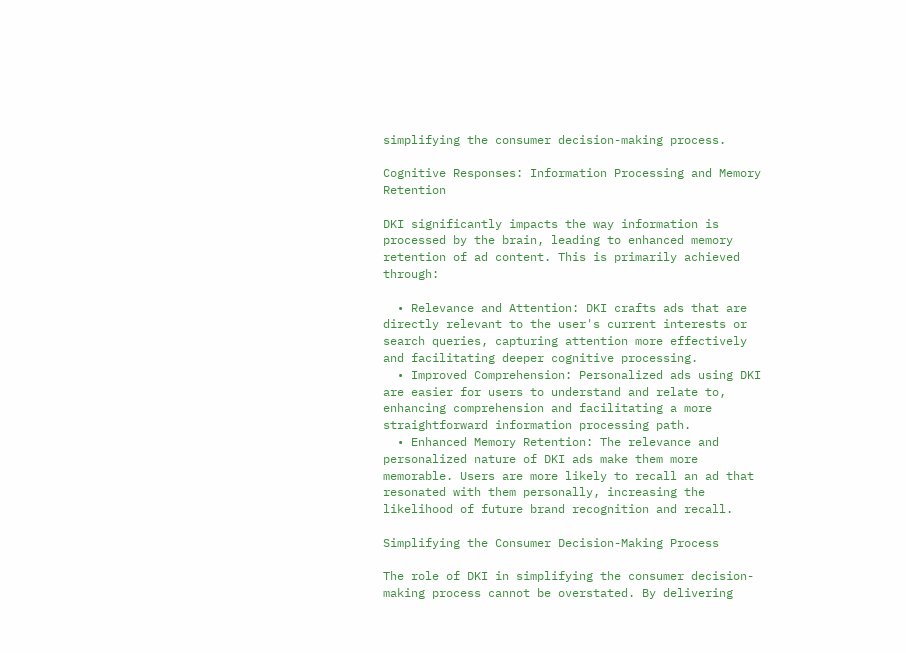simplifying the consumer decision-making process.

Cognitive Responses: Information Processing and Memory Retention

DKI significantly impacts the way information is processed by the brain, leading to enhanced memory retention of ad content. This is primarily achieved through:

  • Relevance and Attention: DKI crafts ads that are directly relevant to the user's current interests or search queries, capturing attention more effectively and facilitating deeper cognitive processing.
  • Improved Comprehension: Personalized ads using DKI are easier for users to understand and relate to, enhancing comprehension and facilitating a more straightforward information processing path.
  • Enhanced Memory Retention: The relevance and personalized nature of DKI ads make them more memorable. Users are more likely to recall an ad that resonated with them personally, increasing the likelihood of future brand recognition and recall.

Simplifying the Consumer Decision-Making Process

The role of DKI in simplifying the consumer decision-making process cannot be overstated. By delivering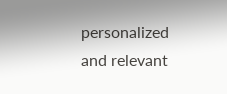personalized and relevant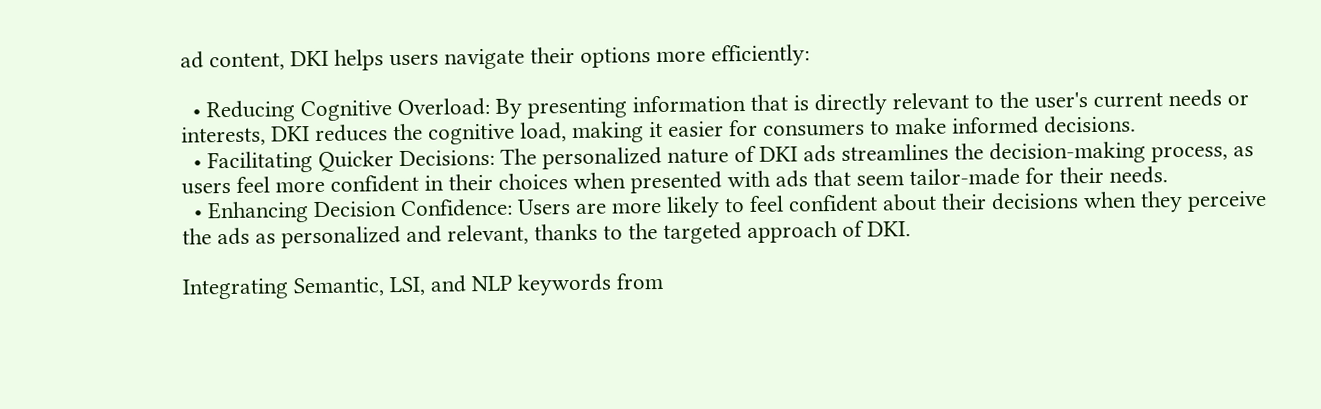ad content, DKI helps users navigate their options more efficiently:

  • Reducing Cognitive Overload: By presenting information that is directly relevant to the user's current needs or interests, DKI reduces the cognitive load, making it easier for consumers to make informed decisions.
  • Facilitating Quicker Decisions: The personalized nature of DKI ads streamlines the decision-making process, as users feel more confident in their choices when presented with ads that seem tailor-made for their needs.
  • Enhancing Decision Confidence: Users are more likely to feel confident about their decisions when they perceive the ads as personalized and relevant, thanks to the targeted approach of DKI.

Integrating Semantic, LSI, and NLP keywords from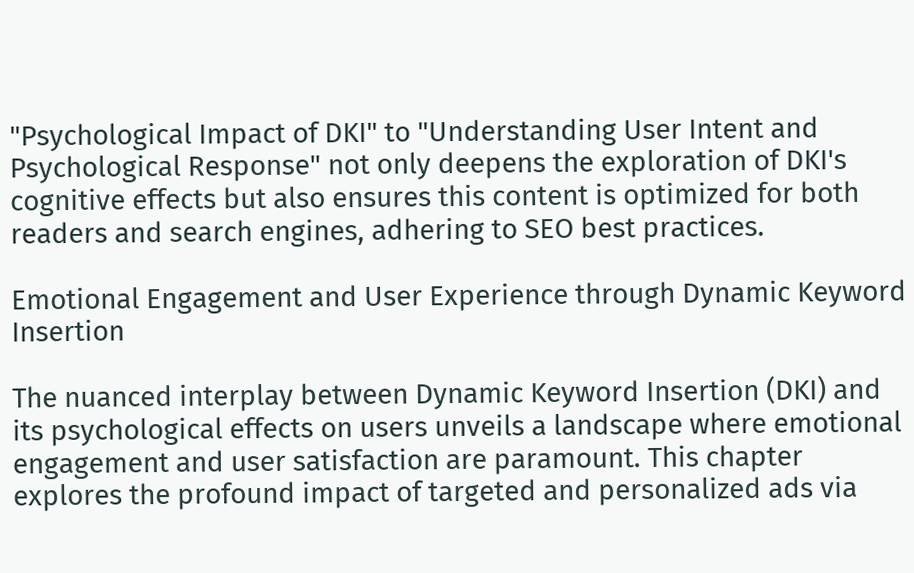"Psychological Impact of DKI" to "Understanding User Intent and Psychological Response" not only deepens the exploration of DKI's cognitive effects but also ensures this content is optimized for both readers and search engines, adhering to SEO best practices.

Emotional Engagement and User Experience through Dynamic Keyword Insertion

The nuanced interplay between Dynamic Keyword Insertion (DKI) and its psychological effects on users unveils a landscape where emotional engagement and user satisfaction are paramount. This chapter explores the profound impact of targeted and personalized ads via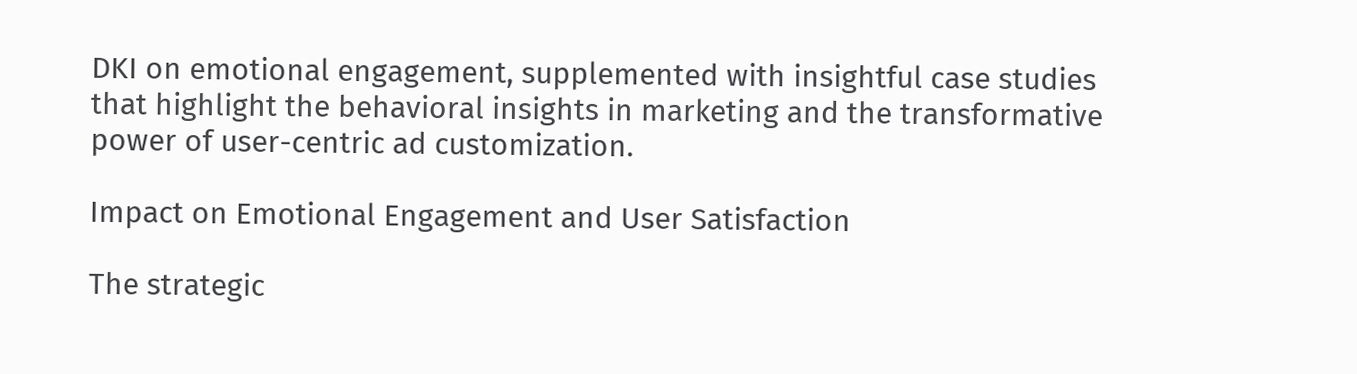DKI on emotional engagement, supplemented with insightful case studies that highlight the behavioral insights in marketing and the transformative power of user-centric ad customization.

Impact on Emotional Engagement and User Satisfaction

The strategic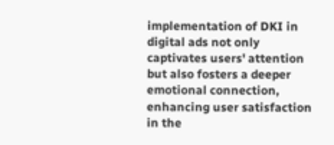implementation of DKI in digital ads not only captivates users' attention but also fosters a deeper emotional connection, enhancing user satisfaction in the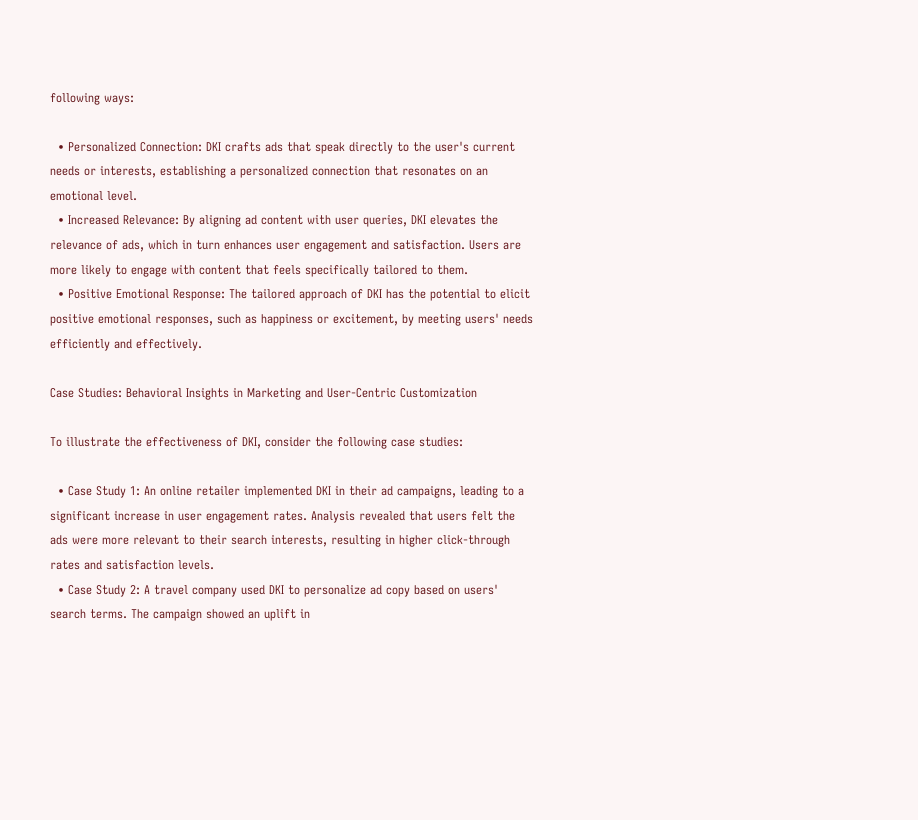following ways:

  • Personalized Connection: DKI crafts ads that speak directly to the user's current needs or interests, establishing a personalized connection that resonates on an emotional level.
  • Increased Relevance: By aligning ad content with user queries, DKI elevates the relevance of ads, which in turn enhances user engagement and satisfaction. Users are more likely to engage with content that feels specifically tailored to them.
  • Positive Emotional Response: The tailored approach of DKI has the potential to elicit positive emotional responses, such as happiness or excitement, by meeting users' needs efficiently and effectively.

Case Studies: Behavioral Insights in Marketing and User-Centric Customization

To illustrate the effectiveness of DKI, consider the following case studies:

  • Case Study 1: An online retailer implemented DKI in their ad campaigns, leading to a significant increase in user engagement rates. Analysis revealed that users felt the ads were more relevant to their search interests, resulting in higher click-through rates and satisfaction levels.
  • Case Study 2: A travel company used DKI to personalize ad copy based on users' search terms. The campaign showed an uplift in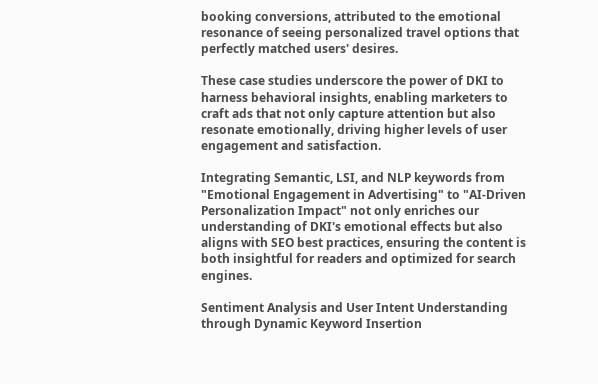booking conversions, attributed to the emotional resonance of seeing personalized travel options that perfectly matched users' desires.

These case studies underscore the power of DKI to harness behavioral insights, enabling marketers to craft ads that not only capture attention but also resonate emotionally, driving higher levels of user engagement and satisfaction.

Integrating Semantic, LSI, and NLP keywords from "Emotional Engagement in Advertising" to "AI-Driven Personalization Impact" not only enriches our understanding of DKI's emotional effects but also aligns with SEO best practices, ensuring the content is both insightful for readers and optimized for search engines.

Sentiment Analysis and User Intent Understanding through Dynamic Keyword Insertion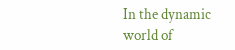In the dynamic world of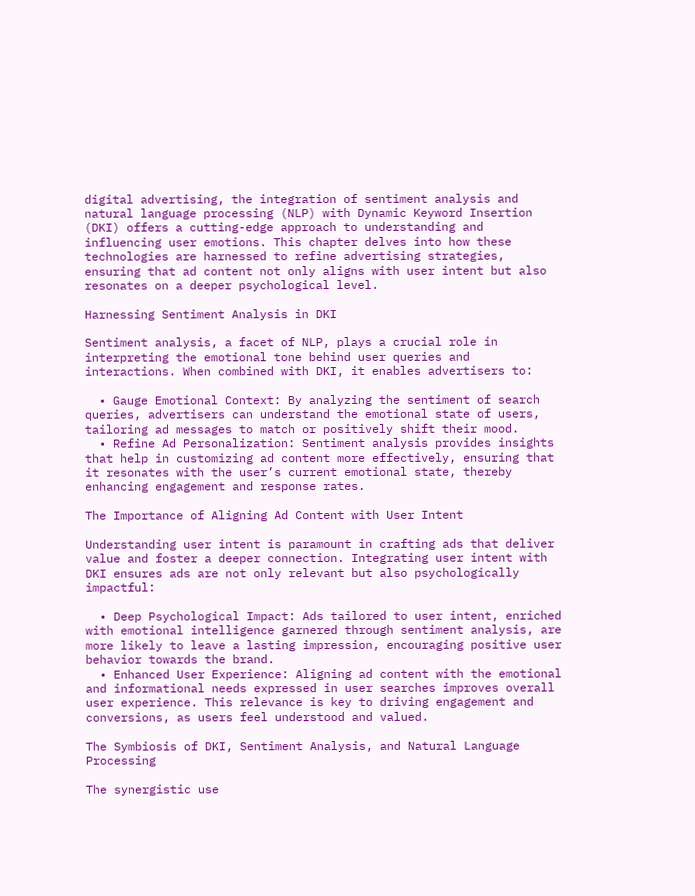digital advertising, the integration of sentiment analysis and natural language processing (NLP) with Dynamic Keyword Insertion (DKI) offers a cutting-edge approach to understanding and influencing user emotions. This chapter delves into how these technologies are harnessed to refine advertising strategies, ensuring that ad content not only aligns with user intent but also resonates on a deeper psychological level.

Harnessing Sentiment Analysis in DKI

Sentiment analysis, a facet of NLP, plays a crucial role in interpreting the emotional tone behind user queries and interactions. When combined with DKI, it enables advertisers to:

  • Gauge Emotional Context: By analyzing the sentiment of search queries, advertisers can understand the emotional state of users, tailoring ad messages to match or positively shift their mood.
  • Refine Ad Personalization: Sentiment analysis provides insights that help in customizing ad content more effectively, ensuring that it resonates with the user’s current emotional state, thereby enhancing engagement and response rates.

The Importance of Aligning Ad Content with User Intent

Understanding user intent is paramount in crafting ads that deliver value and foster a deeper connection. Integrating user intent with DKI ensures ads are not only relevant but also psychologically impactful:

  • Deep Psychological Impact: Ads tailored to user intent, enriched with emotional intelligence garnered through sentiment analysis, are more likely to leave a lasting impression, encouraging positive user behavior towards the brand.
  • Enhanced User Experience: Aligning ad content with the emotional and informational needs expressed in user searches improves overall user experience. This relevance is key to driving engagement and conversions, as users feel understood and valued.

The Symbiosis of DKI, Sentiment Analysis, and Natural Language Processing

The synergistic use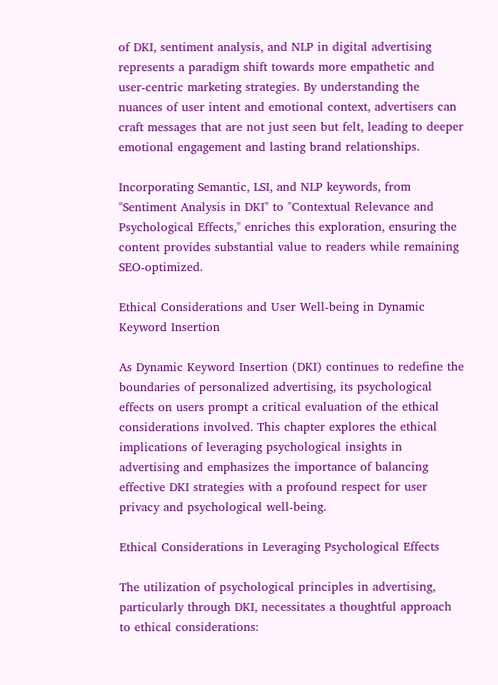of DKI, sentiment analysis, and NLP in digital advertising represents a paradigm shift towards more empathetic and user-centric marketing strategies. By understanding the nuances of user intent and emotional context, advertisers can craft messages that are not just seen but felt, leading to deeper emotional engagement and lasting brand relationships.

Incorporating Semantic, LSI, and NLP keywords, from "Sentiment Analysis in DKI" to "Contextual Relevance and Psychological Effects," enriches this exploration, ensuring the content provides substantial value to readers while remaining SEO-optimized.

Ethical Considerations and User Well-being in Dynamic Keyword Insertion

As Dynamic Keyword Insertion (DKI) continues to redefine the boundaries of personalized advertising, its psychological effects on users prompt a critical evaluation of the ethical considerations involved. This chapter explores the ethical implications of leveraging psychological insights in advertising and emphasizes the importance of balancing effective DKI strategies with a profound respect for user privacy and psychological well-being.

Ethical Considerations in Leveraging Psychological Effects

The utilization of psychological principles in advertising, particularly through DKI, necessitates a thoughtful approach to ethical considerations: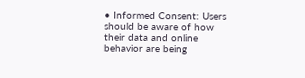• Informed Consent: Users should be aware of how their data and online behavior are being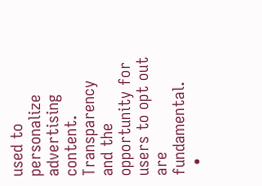used to personalize advertising content. Transparency and the opportunity for users to opt out are fundamental.
  •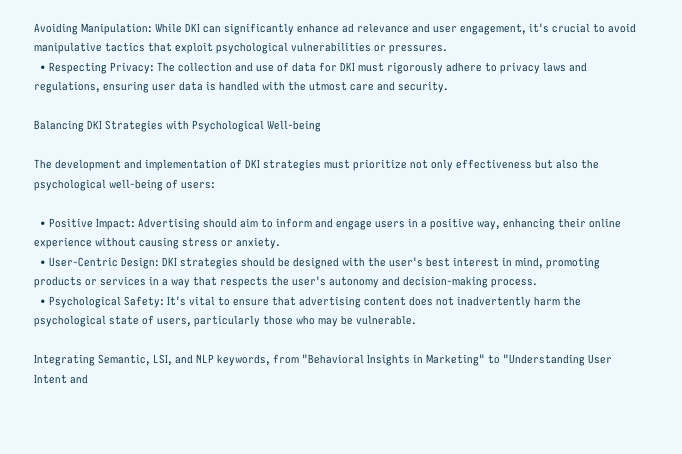Avoiding Manipulation: While DKI can significantly enhance ad relevance and user engagement, it's crucial to avoid manipulative tactics that exploit psychological vulnerabilities or pressures.
  • Respecting Privacy: The collection and use of data for DKI must rigorously adhere to privacy laws and regulations, ensuring user data is handled with the utmost care and security.

Balancing DKI Strategies with Psychological Well-being

The development and implementation of DKI strategies must prioritize not only effectiveness but also the psychological well-being of users:

  • Positive Impact: Advertising should aim to inform and engage users in a positive way, enhancing their online experience without causing stress or anxiety.
  • User-Centric Design: DKI strategies should be designed with the user's best interest in mind, promoting products or services in a way that respects the user's autonomy and decision-making process.
  • Psychological Safety: It's vital to ensure that advertising content does not inadvertently harm the psychological state of users, particularly those who may be vulnerable.

Integrating Semantic, LSI, and NLP keywords, from "Behavioral Insights in Marketing" to "Understanding User Intent and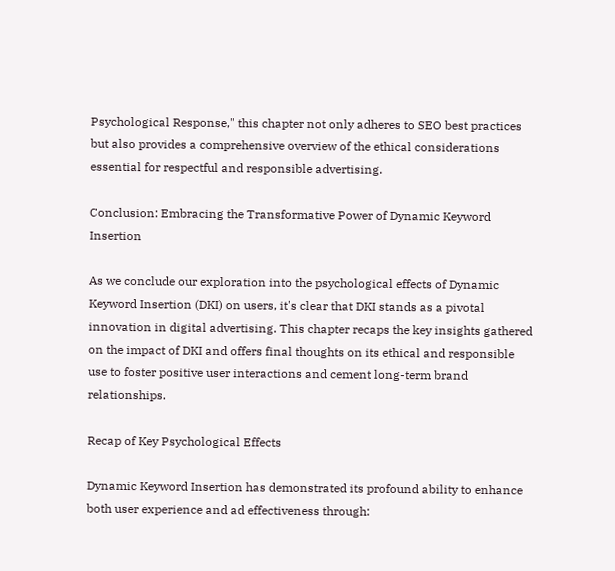Psychological Response," this chapter not only adheres to SEO best practices but also provides a comprehensive overview of the ethical considerations essential for respectful and responsible advertising.

Conclusion: Embracing the Transformative Power of Dynamic Keyword Insertion

As we conclude our exploration into the psychological effects of Dynamic Keyword Insertion (DKI) on users, it's clear that DKI stands as a pivotal innovation in digital advertising. This chapter recaps the key insights gathered on the impact of DKI and offers final thoughts on its ethical and responsible use to foster positive user interactions and cement long-term brand relationships.

Recap of Key Psychological Effects

Dynamic Keyword Insertion has demonstrated its profound ability to enhance both user experience and ad effectiveness through: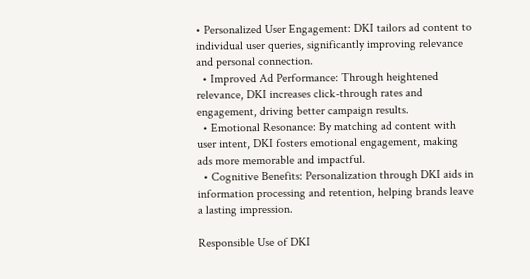• Personalized User Engagement: DKI tailors ad content to individual user queries, significantly improving relevance and personal connection.
  • Improved Ad Performance: Through heightened relevance, DKI increases click-through rates and engagement, driving better campaign results.
  • Emotional Resonance: By matching ad content with user intent, DKI fosters emotional engagement, making ads more memorable and impactful.
  • Cognitive Benefits: Personalization through DKI aids in information processing and retention, helping brands leave a lasting impression.

Responsible Use of DKI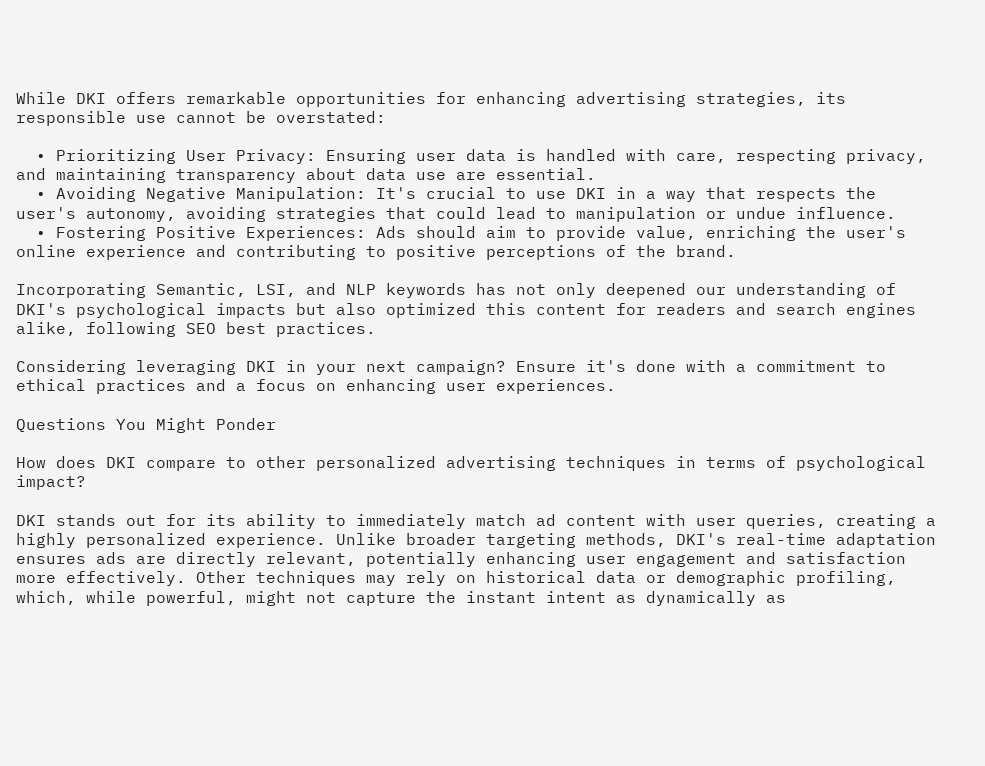While DKI offers remarkable opportunities for enhancing advertising strategies, its responsible use cannot be overstated:

  • Prioritizing User Privacy: Ensuring user data is handled with care, respecting privacy, and maintaining transparency about data use are essential.
  • Avoiding Negative Manipulation: It's crucial to use DKI in a way that respects the user's autonomy, avoiding strategies that could lead to manipulation or undue influence.
  • Fostering Positive Experiences: Ads should aim to provide value, enriching the user's online experience and contributing to positive perceptions of the brand.

Incorporating Semantic, LSI, and NLP keywords has not only deepened our understanding of DKI's psychological impacts but also optimized this content for readers and search engines alike, following SEO best practices.

Considering leveraging DKI in your next campaign? Ensure it's done with a commitment to ethical practices and a focus on enhancing user experiences.

Questions You Might Ponder

How does DKI compare to other personalized advertising techniques in terms of psychological impact?

DKI stands out for its ability to immediately match ad content with user queries, creating a highly personalized experience. Unlike broader targeting methods, DKI's real-time adaptation ensures ads are directly relevant, potentially enhancing user engagement and satisfaction more effectively. Other techniques may rely on historical data or demographic profiling, which, while powerful, might not capture the instant intent as dynamically as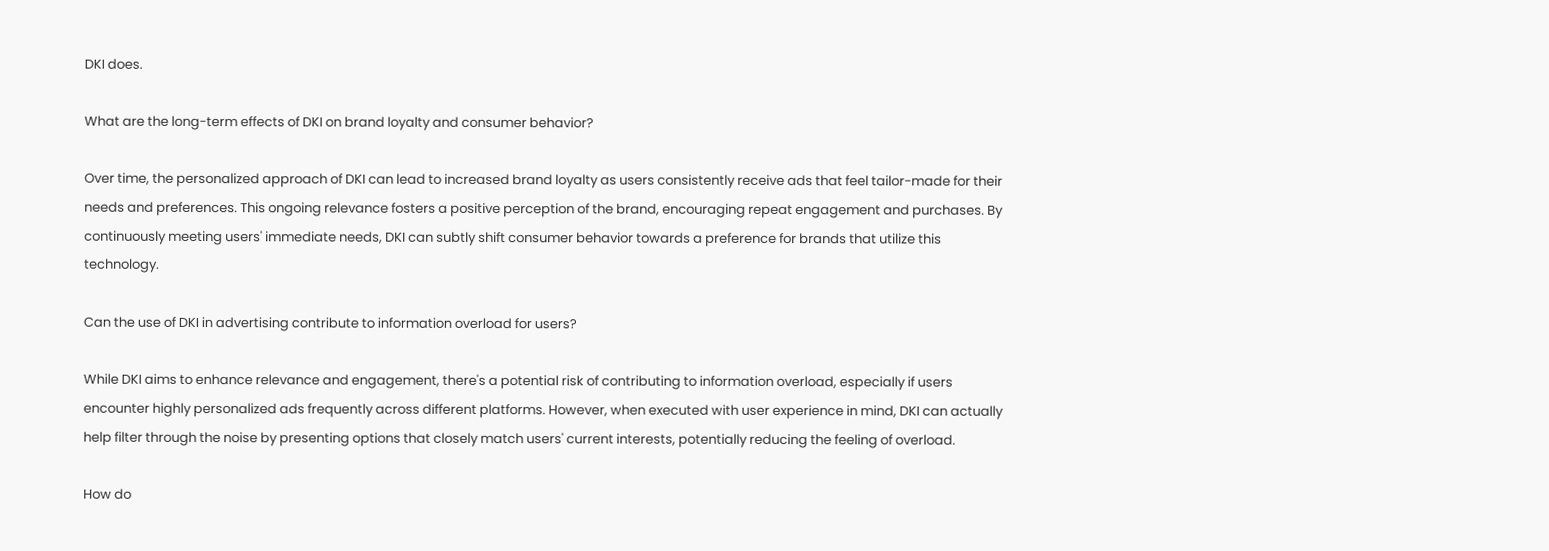DKI does.

What are the long-term effects of DKI on brand loyalty and consumer behavior?

Over time, the personalized approach of DKI can lead to increased brand loyalty as users consistently receive ads that feel tailor-made for their needs and preferences. This ongoing relevance fosters a positive perception of the brand, encouraging repeat engagement and purchases. By continuously meeting users' immediate needs, DKI can subtly shift consumer behavior towards a preference for brands that utilize this technology.

Can the use of DKI in advertising contribute to information overload for users?

While DKI aims to enhance relevance and engagement, there's a potential risk of contributing to information overload, especially if users encounter highly personalized ads frequently across different platforms. However, when executed with user experience in mind, DKI can actually help filter through the noise by presenting options that closely match users' current interests, potentially reducing the feeling of overload.

How do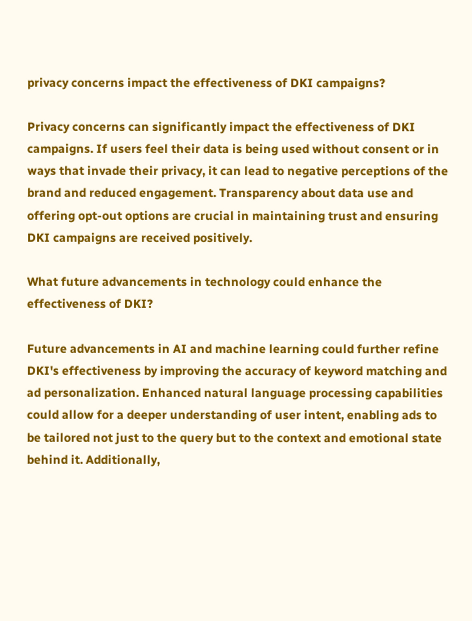privacy concerns impact the effectiveness of DKI campaigns?

Privacy concerns can significantly impact the effectiveness of DKI campaigns. If users feel their data is being used without consent or in ways that invade their privacy, it can lead to negative perceptions of the brand and reduced engagement. Transparency about data use and offering opt-out options are crucial in maintaining trust and ensuring DKI campaigns are received positively.

What future advancements in technology could enhance the effectiveness of DKI?

Future advancements in AI and machine learning could further refine DKI's effectiveness by improving the accuracy of keyword matching and ad personalization. Enhanced natural language processing capabilities could allow for a deeper understanding of user intent, enabling ads to be tailored not just to the query but to the context and emotional state behind it. Additionally,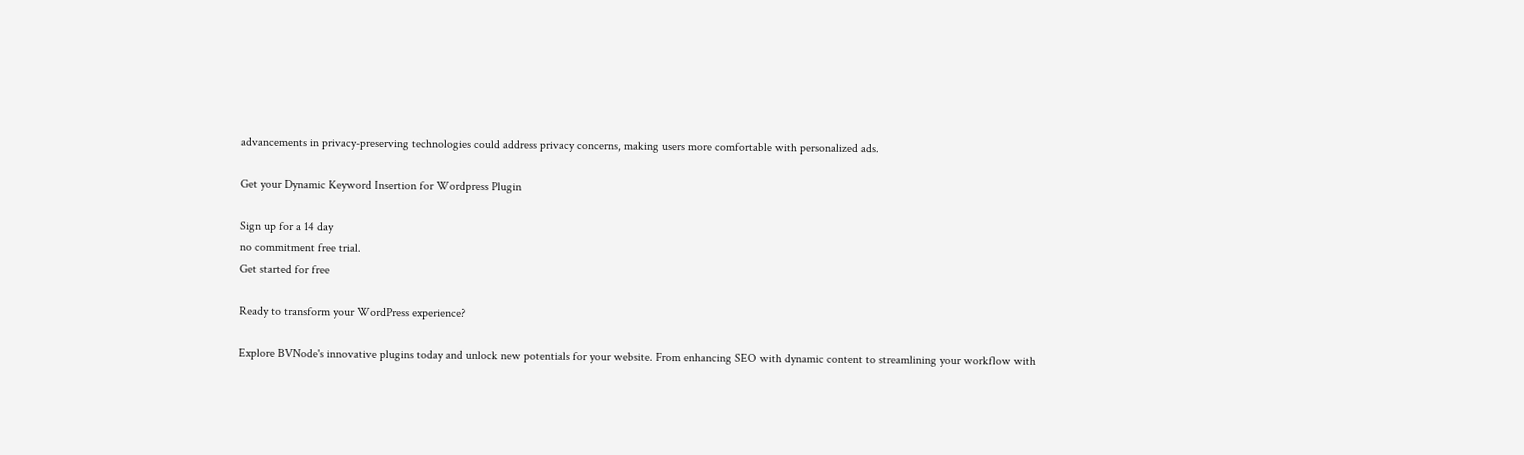advancements in privacy-preserving technologies could address privacy concerns, making users more comfortable with personalized ads.

Get your Dynamic Keyword Insertion for Wordpress Plugin

Sign up for a 14 day
no commitment free trial.
Get started for free

Ready to transform your WordPress experience?

Explore BVNode's innovative plugins today and unlock new potentials for your website. From enhancing SEO with dynamic content to streamlining your workflow with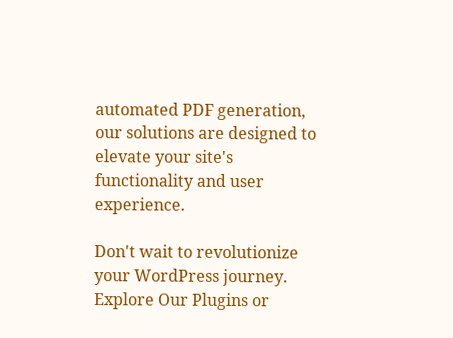automated PDF generation, our solutions are designed to elevate your site's functionality and user experience.

Don't wait to revolutionize your WordPress journey. Explore Our Plugins or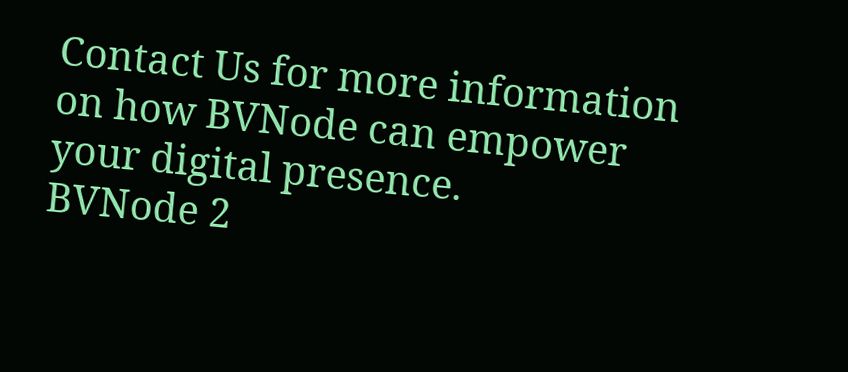Contact Us for more information on how BVNode can empower your digital presence.
BVNode 2